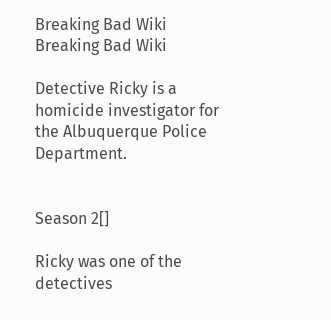Breaking Bad Wiki
Breaking Bad Wiki

Detective Ricky is a homicide investigator for the Albuquerque Police Department.


Season 2[]

Ricky was one of the detectives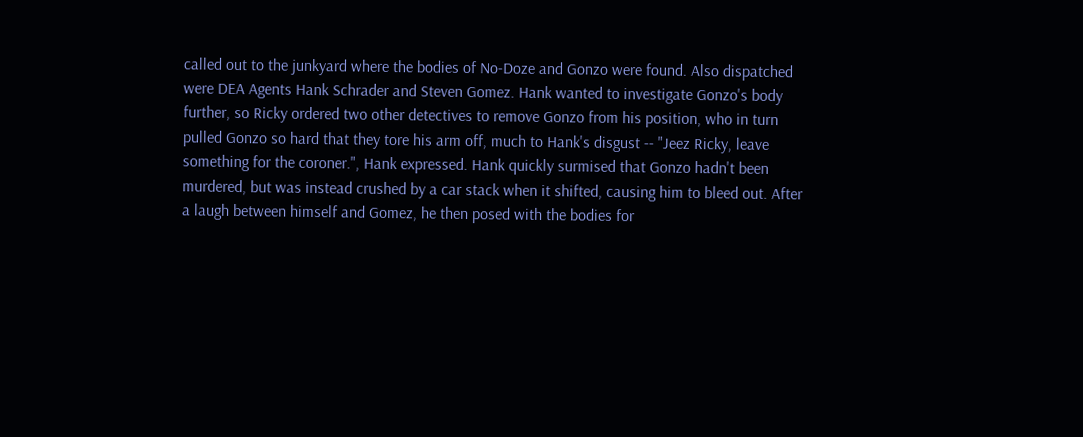called out to the junkyard where the bodies of No-Doze and Gonzo were found. Also dispatched were DEA Agents Hank Schrader and Steven Gomez. Hank wanted to investigate Gonzo's body further, so Ricky ordered two other detectives to remove Gonzo from his position, who in turn pulled Gonzo so hard that they tore his arm off, much to Hank's disgust -- "Jeez Ricky, leave something for the coroner.", Hank expressed. Hank quickly surmised that Gonzo hadn't been murdered, but was instead crushed by a car stack when it shifted, causing him to bleed out. After a laugh between himself and Gomez, he then posed with the bodies for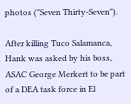photos ("Seven Thirty-Seven").

After killing Tuco Salamanca, Hank was asked by his boss, ASAC George Merkert to be part of a DEA task force in El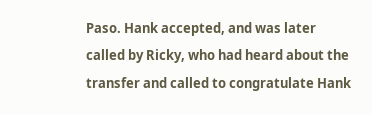Paso. Hank accepted, and was later called by Ricky, who had heard about the transfer and called to congratulate Hank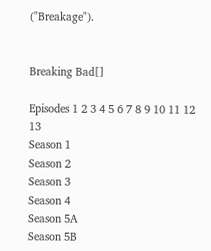("Breakage").


Breaking Bad[]

Episodes 1 2 3 4 5 6 7 8 9 10 11 12 13
Season 1
Season 2
Season 3
Season 4
Season 5A
Season 5B